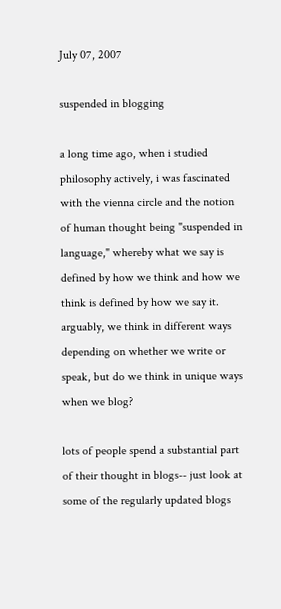July 07, 2007

suspended in blogging

a long time ago, when i studied philosophy actively, i was fascinated with the vienna circle and the notion of human thought being "suspended in language," whereby what we say is defined by how we think and how we think is defined by how we say it. arguably, we think in different ways depending on whether we write or speak, but do we think in unique ways when we blog?

lots of people spend a substantial part of their thought in blogs-- just look at some of the regularly updated blogs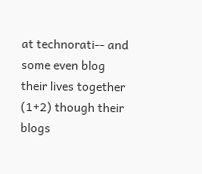at technorati-- and some even blog their lives together (1+2) though their blogs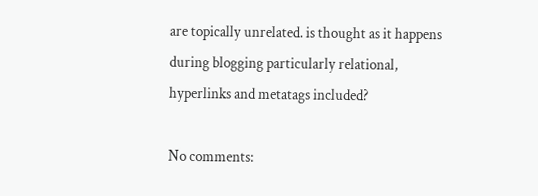are topically unrelated. is thought as it happens during blogging particularly relational, hyperlinks and metatags included?

No comments: